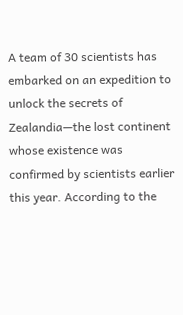A team of 30 scientists has embarked on an expedition to unlock the secrets of Zealandia—the lost continent whose existence was confirmed by scientists earlier this year. According to the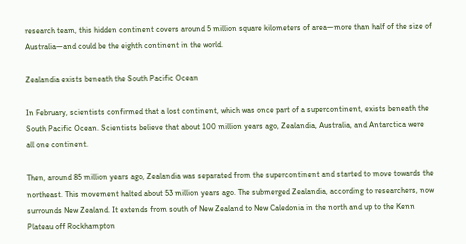research team, this hidden continent covers around 5 million square kilometers of area—more than half of the size of Australia—and could be the eighth continent in the world.

Zealandia exists beneath the South Pacific Ocean

In February, scientists confirmed that a lost continent, which was once part of a supercontinent, exists beneath the South Pacific Ocean. Scientists believe that about 100 million years ago, Zealandia, Australia, and Antarctica were all one continent.

Then, around 85 million years ago, Zealandia was separated from the supercontinent and started to move towards the northeast. This movement halted about 53 million years ago. The submerged Zealandia, according to researchers, now surrounds New Zealand. It extends from south of New Zealand to New Caledonia in the north and up to the Kenn Plateau off Rockhampton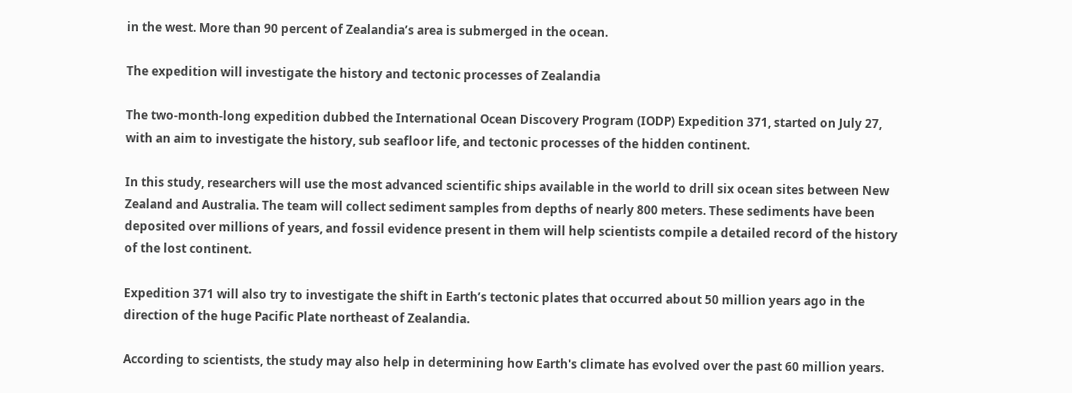in the west. More than 90 percent of Zealandia’s area is submerged in the ocean.

The expedition will investigate the history and tectonic processes of Zealandia

The two-month-long expedition dubbed the International Ocean Discovery Program (IODP) Expedition 371, started on July 27, with an aim to investigate the history, sub seafloor life, and tectonic processes of the hidden continent.

In this study, researchers will use the most advanced scientific ships available in the world to drill six ocean sites between New Zealand and Australia. The team will collect sediment samples from depths of nearly 800 meters. These sediments have been deposited over millions of years, and fossil evidence present in them will help scientists compile a detailed record of the history of the lost continent.

Expedition 371 will also try to investigate the shift in Earth’s tectonic plates that occurred about 50 million years ago in the direction of the huge Pacific Plate northeast of Zealandia.

According to scientists, the study may also help in determining how Earth's climate has evolved over the past 60 million years.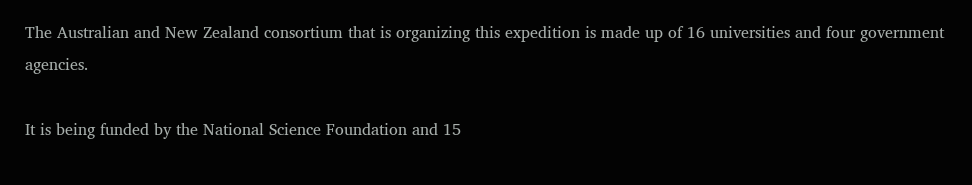The Australian and New Zealand consortium that is organizing this expedition is made up of 16 universities and four government agencies.

It is being funded by the National Science Foundation and 15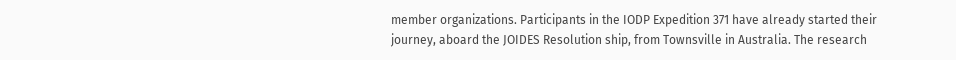member organizations. Participants in the IODP Expedition 371 have already started their journey, aboard the JOIDES Resolution ship, from Townsville in Australia. The research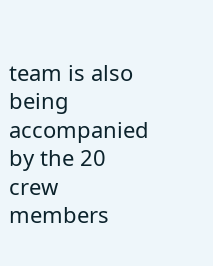team is also being accompanied by the 20 crew members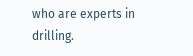who are experts in drilling.